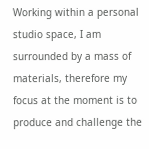Working within a personal studio space, I am surrounded by a mass of materials, therefore my focus at the moment is to produce and challenge the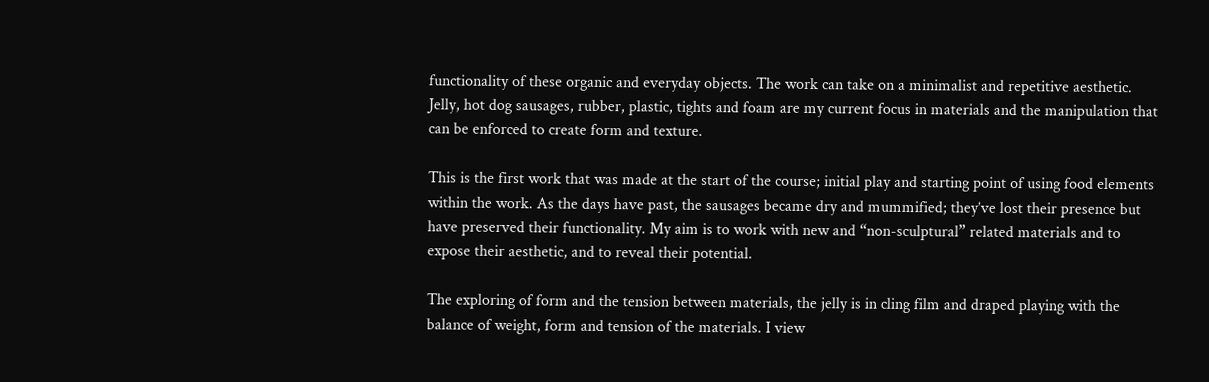functionality of these organic and everyday objects. The work can take on a minimalist and repetitive aesthetic. Jelly, hot dog sausages, rubber, plastic, tights and foam are my current focus in materials and the manipulation that can be enforced to create form and texture.

This is the first work that was made at the start of the course; initial play and starting point of using food elements within the work. As the days have past, the sausages became dry and mummified; they’ve lost their presence but have preserved their functionality. My aim is to work with new and “non-sculptural” related materials and to expose their aesthetic, and to reveal their potential.

The exploring of form and the tension between materials, the jelly is in cling film and draped playing with the balance of weight, form and tension of the materials. I view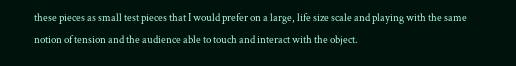these pieces as small test pieces that I would prefer on a large, life size scale and playing with the same notion of tension and the audience able to touch and interact with the object.